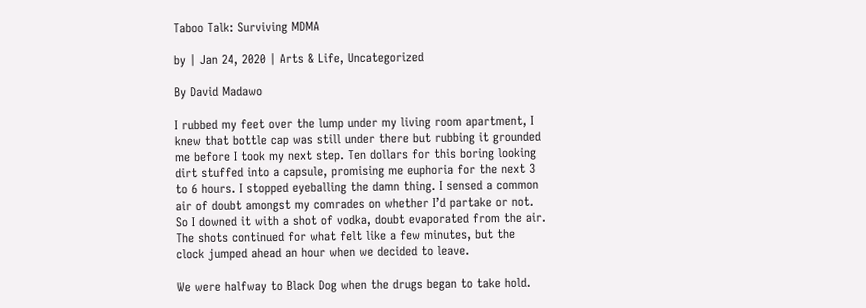Taboo Talk: Surviving MDMA

by | Jan 24, 2020 | Arts & Life, Uncategorized

By David Madawo

I rubbed my feet over the lump under my living room apartment, I knew that bottle cap was still under there but rubbing it grounded me before I took my next step. Ten dollars for this boring looking dirt stuffed into a capsule, promising me euphoria for the next 3 to 6 hours. I stopped eyeballing the damn thing. I sensed a common air of doubt amongst my comrades on whether I’d partake or not. So I downed it with a shot of vodka, doubt evaporated from the air. The shots continued for what felt like a few minutes, but the clock jumped ahead an hour when we decided to leave.

We were halfway to Black Dog when the drugs began to take hold.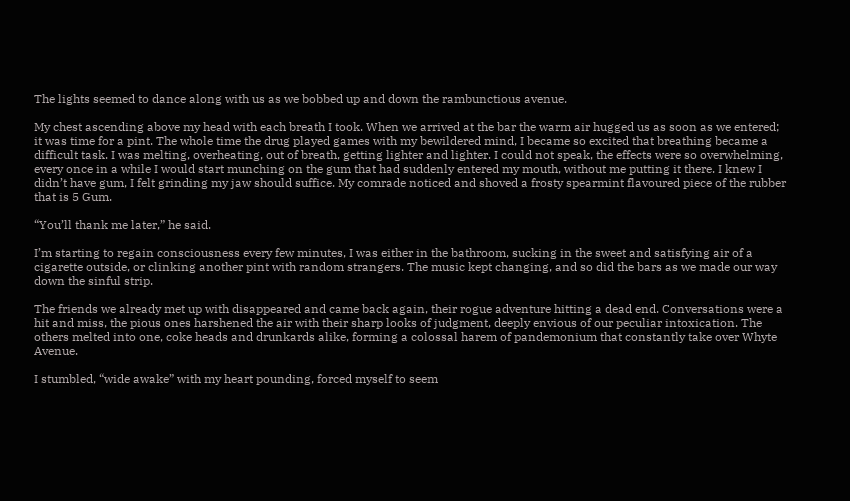The lights seemed to dance along with us as we bobbed up and down the rambunctious avenue.

My chest ascending above my head with each breath I took. When we arrived at the bar the warm air hugged us as soon as we entered; it was time for a pint. The whole time the drug played games with my bewildered mind, I became so excited that breathing became a difficult task. I was melting, overheating, out of breath, getting lighter and lighter. I could not speak, the effects were so overwhelming, every once in a while I would start munching on the gum that had suddenly entered my mouth, without me putting it there. I knew I didn’t have gum, I felt grinding my jaw should suffice. My comrade noticed and shoved a frosty spearmint flavoured piece of the rubber that is 5 Gum.

“You’ll thank me later,” he said.

I’m starting to regain consciousness every few minutes, I was either in the bathroom, sucking in the sweet and satisfying air of a cigarette outside, or clinking another pint with random strangers. The music kept changing, and so did the bars as we made our way down the sinful strip.

The friends we already met up with disappeared and came back again, their rogue adventure hitting a dead end. Conversations were a hit and miss, the pious ones harshened the air with their sharp looks of judgment, deeply envious of our peculiar intoxication. The others melted into one, coke heads and drunkards alike, forming a colossal harem of pandemonium that constantly take over Whyte Avenue.

I stumbled, “wide awake” with my heart pounding, forced myself to seem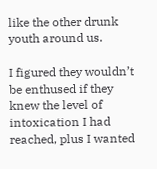like the other drunk youth around us.

I figured they wouldn’t be enthused if they knew the level of intoxication I had reached, plus I wanted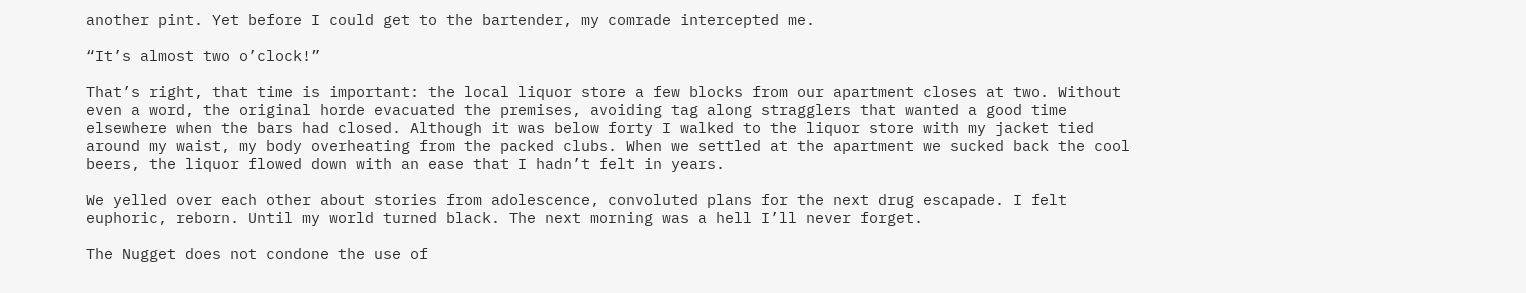another pint. Yet before I could get to the bartender, my comrade intercepted me.

“It’s almost two o’clock!”

That’s right, that time is important: the local liquor store a few blocks from our apartment closes at two. Without even a word, the original horde evacuated the premises, avoiding tag along stragglers that wanted a good time elsewhere when the bars had closed. Although it was below forty I walked to the liquor store with my jacket tied around my waist, my body overheating from the packed clubs. When we settled at the apartment we sucked back the cool beers, the liquor flowed down with an ease that I hadn’t felt in years.

We yelled over each other about stories from adolescence, convoluted plans for the next drug escapade. I felt euphoric, reborn. Until my world turned black. The next morning was a hell I’ll never forget.

The Nugget does not condone the use of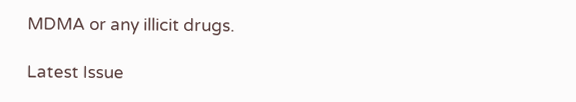MDMA or any illicit drugs.

Latest Issue